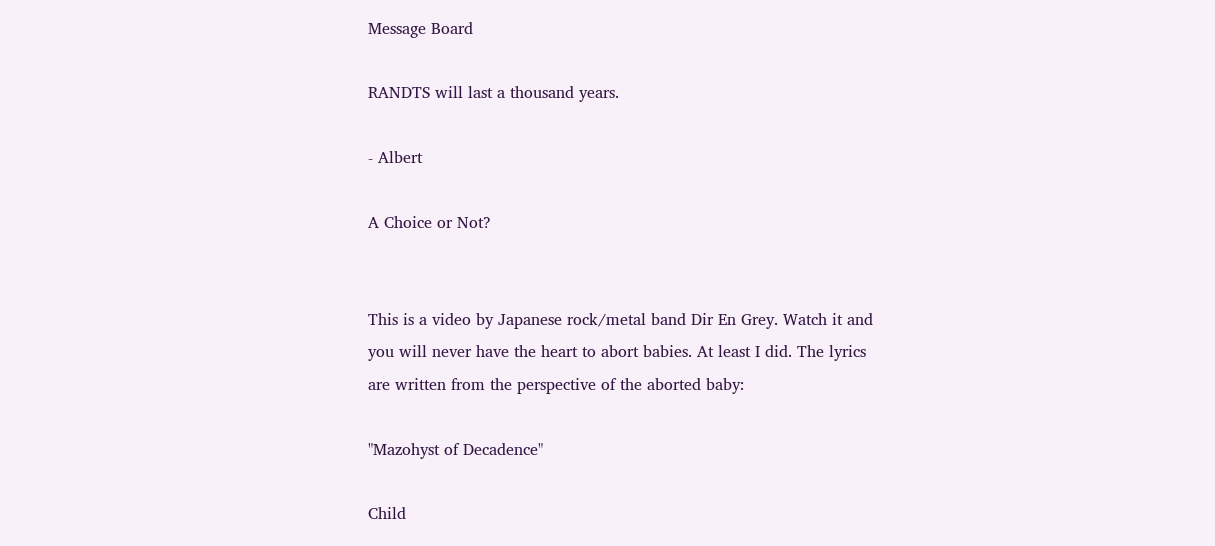Message Board

RANDTS will last a thousand years.

- Albert

A Choice or Not?


This is a video by Japanese rock/metal band Dir En Grey. Watch it and you will never have the heart to abort babies. At least I did. The lyrics are written from the perspective of the aborted baby:

"Mazohyst of Decadence"

Child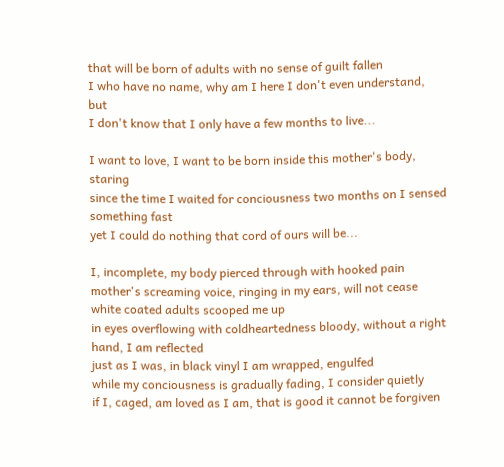that will be born of adults with no sense of guilt fallen
I who have no name, why am I here I don't even understand, but
I don't know that I only have a few months to live...

I want to love, I want to be born inside this mother's body, staring
since the time I waited for conciousness two months on I sensed something fast
yet I could do nothing that cord of ours will be...

I, incomplete, my body pierced through with hooked pain
mother's screaming voice, ringing in my ears, will not cease white coated adults scooped me up
in eyes overflowing with coldheartedness bloody, without a right hand, I am reflected
just as I was, in black vinyl I am wrapped, engulfed
while my conciousness is gradually fading, I consider quietly
if I, caged, am loved as I am, that is good it cannot be forgiven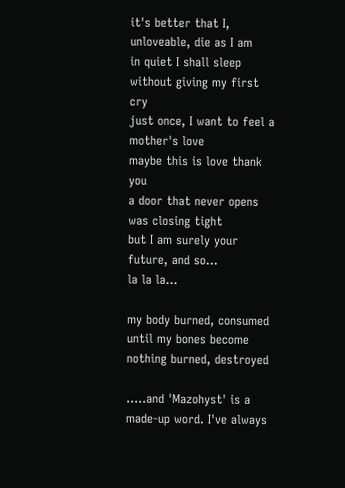it's better that I, unloveable, die as I am
in quiet I shall sleep without giving my first cry
just once, I want to feel a mother's love
maybe this is love thank you
a door that never opens was closing tight
but I am surely your future, and so...
la la la...

my body burned, consumed until my bones become nothing burned, destroyed

.....and 'Mazohyst' is a made-up word. I've always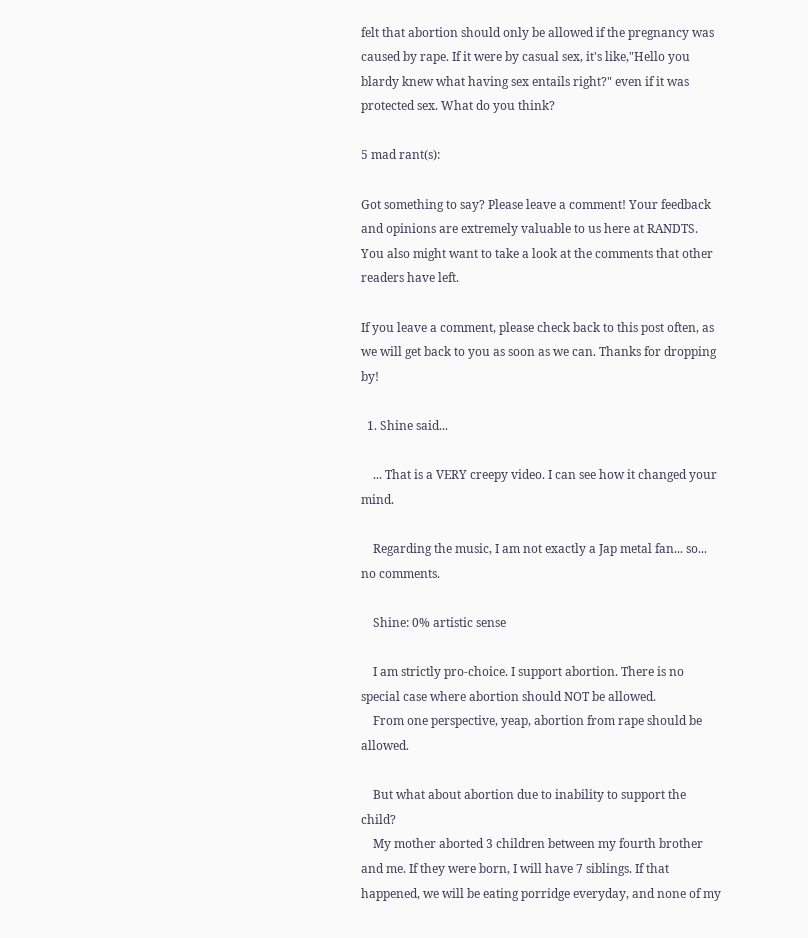felt that abortion should only be allowed if the pregnancy was caused by rape. If it were by casual sex, it's like,"Hello you blardy knew what having sex entails right?" even if it was protected sex. What do you think?

5 mad rant(s):

Got something to say? Please leave a comment! Your feedback and opinions are extremely valuable to us here at RANDTS. You also might want to take a look at the comments that other readers have left.

If you leave a comment, please check back to this post often, as we will get back to you as soon as we can. Thanks for dropping by!

  1. Shine said...

    ... That is a VERY creepy video. I can see how it changed your mind.

    Regarding the music, I am not exactly a Jap metal fan... so... no comments.

    Shine: 0% artistic sense

    I am strictly pro-choice. I support abortion. There is no special case where abortion should NOT be allowed.
    From one perspective, yeap, abortion from rape should be allowed.

    But what about abortion due to inability to support the child?
    My mother aborted 3 children between my fourth brother and me. If they were born, I will have 7 siblings. If that happened, we will be eating porridge everyday, and none of my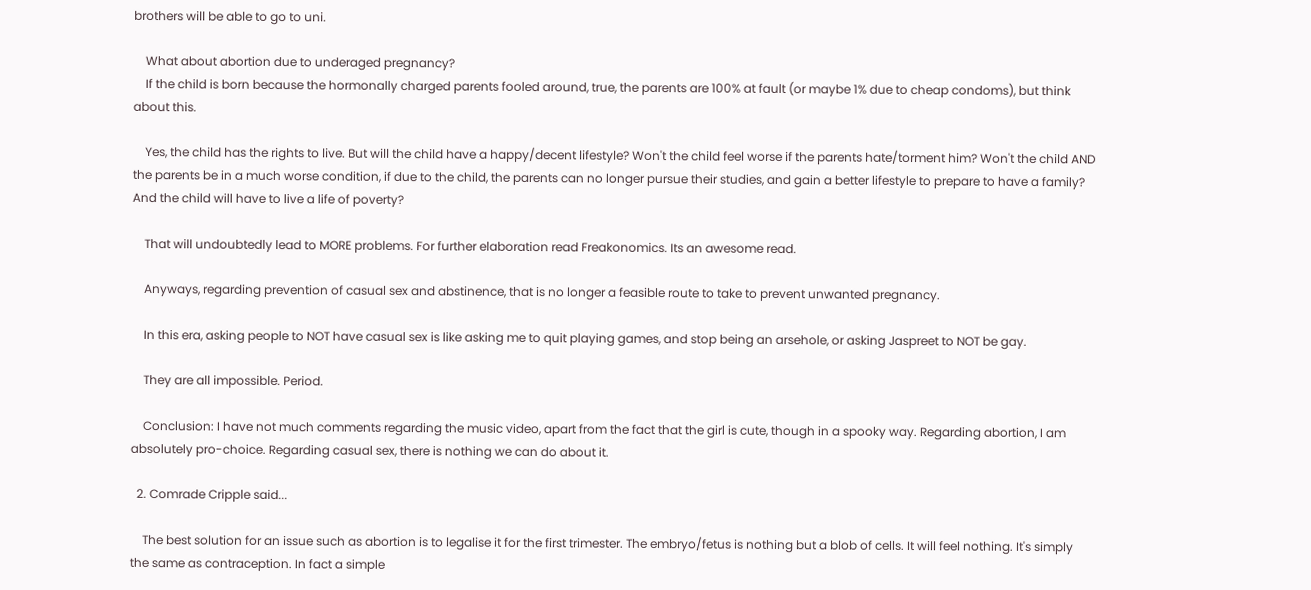brothers will be able to go to uni.

    What about abortion due to underaged pregnancy?
    If the child is born because the hormonally charged parents fooled around, true, the parents are 100% at fault (or maybe 1% due to cheap condoms), but think about this.

    Yes, the child has the rights to live. But will the child have a happy/decent lifestyle? Won't the child feel worse if the parents hate/torment him? Won't the child AND the parents be in a much worse condition, if due to the child, the parents can no longer pursue their studies, and gain a better lifestyle to prepare to have a family? And the child will have to live a life of poverty?

    That will undoubtedly lead to MORE problems. For further elaboration read Freakonomics. Its an awesome read.

    Anyways, regarding prevention of casual sex and abstinence, that is no longer a feasible route to take to prevent unwanted pregnancy.

    In this era, asking people to NOT have casual sex is like asking me to quit playing games, and stop being an arsehole, or asking Jaspreet to NOT be gay.

    They are all impossible. Period.

    Conclusion: I have not much comments regarding the music video, apart from the fact that the girl is cute, though in a spooky way. Regarding abortion, I am absolutely pro-choice. Regarding casual sex, there is nothing we can do about it.

  2. Comrade Cripple said...

    The best solution for an issue such as abortion is to legalise it for the first trimester. The embryo/fetus is nothing but a blob of cells. It will feel nothing. It's simply the same as contraception. In fact a simple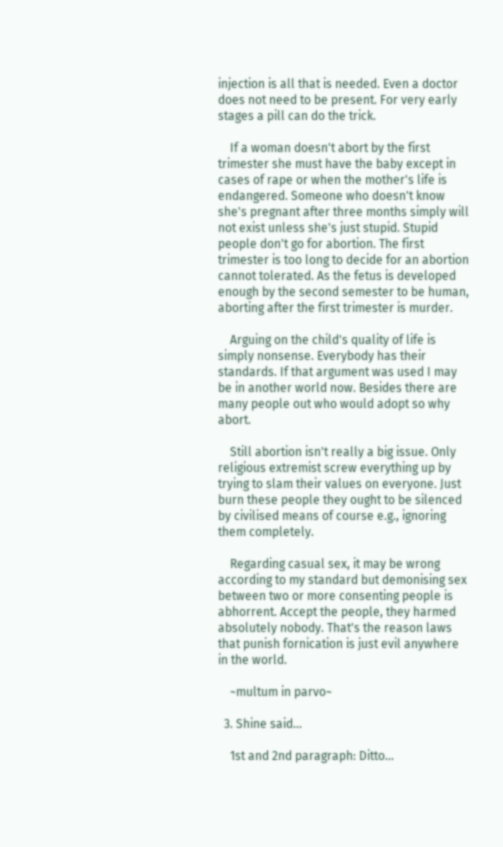injection is all that is needed. Even a doctor does not need to be present. For very early stages a pill can do the trick.

    If a woman doesn't abort by the first trimester she must have the baby except in cases of rape or when the mother's life is endangered. Someone who doesn't know she's pregnant after three months simply will not exist unless she's just stupid. Stupid people don't go for abortion. The first trimester is too long to decide for an abortion cannot tolerated. As the fetus is developed enough by the second semester to be human, aborting after the first trimester is murder.

    Arguing on the child's quality of life is simply nonsense. Everybody has their standards. If that argument was used I may be in another world now. Besides there are many people out who would adopt so why abort.

    Still abortion isn't really a big issue. Only religious extremist screw everything up by trying to slam their values on everyone. Just burn these people they ought to be silenced by civilised means of course e.g., ignoring them completely.

    Regarding casual sex, it may be wrong according to my standard but demonising sex between two or more consenting people is abhorrent. Accept the people, they harmed absolutely nobody. That's the reason laws that punish fornication is just evil anywhere in the world.

    ~multum in parvo~

  3. Shine said...

    1st and 2nd paragraph: Ditto...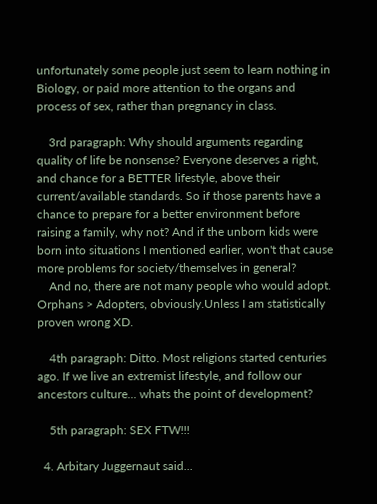unfortunately some people just seem to learn nothing in Biology, or paid more attention to the organs and process of sex, rather than pregnancy in class.

    3rd paragraph: Why should arguments regarding quality of life be nonsense? Everyone deserves a right, and chance for a BETTER lifestyle, above their current/available standards. So if those parents have a chance to prepare for a better environment before raising a family, why not? And if the unborn kids were born into situations I mentioned earlier, won't that cause more problems for society/themselves in general?
    And no, there are not many people who would adopt. Orphans > Adopters, obviously.Unless I am statistically proven wrong XD.

    4th paragraph: Ditto. Most religions started centuries ago. If we live an extremist lifestyle, and follow our ancestors culture... whats the point of development?

    5th paragraph: SEX FTW!!!

  4. Arbitary Juggernaut said...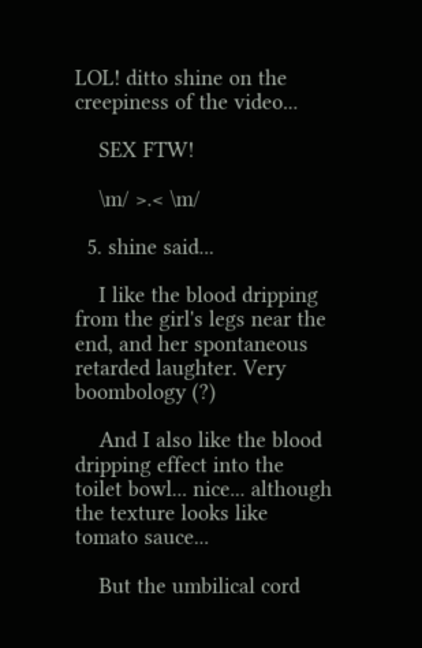LOL! ditto shine on the creepiness of the video...

    SEX FTW!

    \m/ >.< \m/

  5. shine said...

    I like the blood dripping from the girl's legs near the end, and her spontaneous retarded laughter. Very boombology (?)

    And I also like the blood dripping effect into the toilet bowl... nice... although the texture looks like tomato sauce...

    But the umbilical cord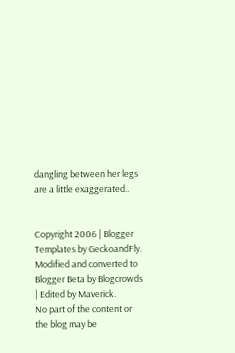dangling between her legs are a little exaggerated..


Copyright 2006 | Blogger Templates by GeckoandFly.
Modified and converted to Blogger Beta by Blogcrowds | Edited by Maverick.
No part of the content or the blog may be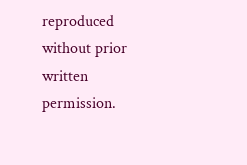reproduced without prior written permission.